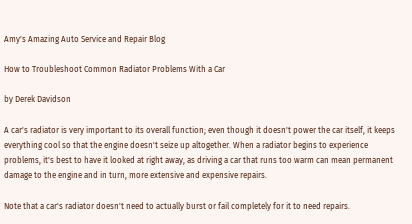Amy's Amazing Auto Service and Repair Blog

How to Troubleshoot Common Radiator Problems With a Car

by Derek Davidson

A car's radiator is very important to its overall function; even though it doesn't power the car itself, it keeps everything cool so that the engine doesn't seize up altogether. When a radiator begins to experience problems, it's best to have it looked at right away, as driving a car that runs too warm can mean permanent damage to the engine and in turn, more extensive and expensive repairs.

Note that a car's radiator doesn't need to actually burst or fail completely for it to need repairs.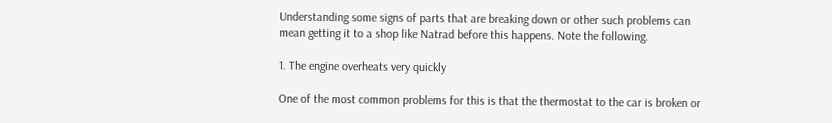Understanding some signs of parts that are breaking down or other such problems can mean getting it to a shop like Natrad before this happens. Note the following.

1. The engine overheats very quickly

One of the most common problems for this is that the thermostat to the car is broken or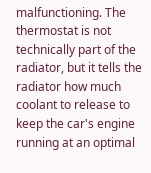malfunctioning. The thermostat is not technically part of the radiator, but it tells the radiator how much coolant to release to keep the car's engine running at an optimal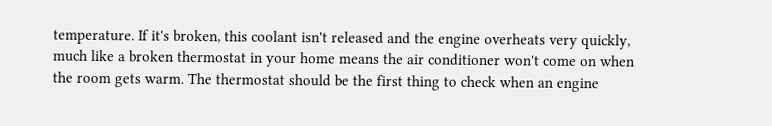temperature. If it's broken, this coolant isn't released and the engine overheats very quickly, much like a broken thermostat in your home means the air conditioner won't come on when the room gets warm. The thermostat should be the first thing to check when an engine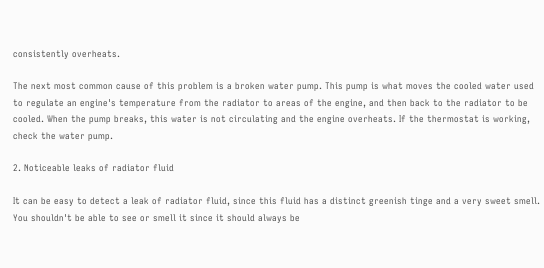consistently overheats.

The next most common cause of this problem is a broken water pump. This pump is what moves the cooled water used to regulate an engine's temperature from the radiator to areas of the engine, and then back to the radiator to be cooled. When the pump breaks, this water is not circulating and the engine overheats. If the thermostat is working, check the water pump.

2. Noticeable leaks of radiator fluid

It can be easy to detect a leak of radiator fluid, since this fluid has a distinct greenish tinge and a very sweet smell. You shouldn't be able to see or smell it since it should always be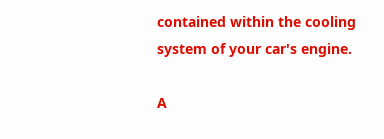contained within the cooling system of your car's engine.

A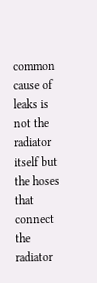common cause of leaks is not the radiator itself but the hoses that connect the radiator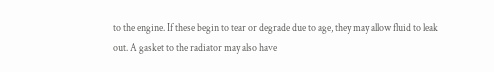to the engine. If these begin to tear or degrade due to age, they may allow fluid to leak out. A gasket to the radiator may also have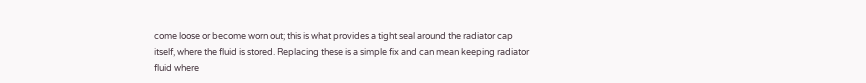come loose or become worn out; this is what provides a tight seal around the radiator cap itself, where the fluid is stored. Replacing these is a simple fix and can mean keeping radiator fluid where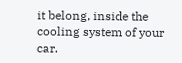it belong, inside the cooling system of your car.